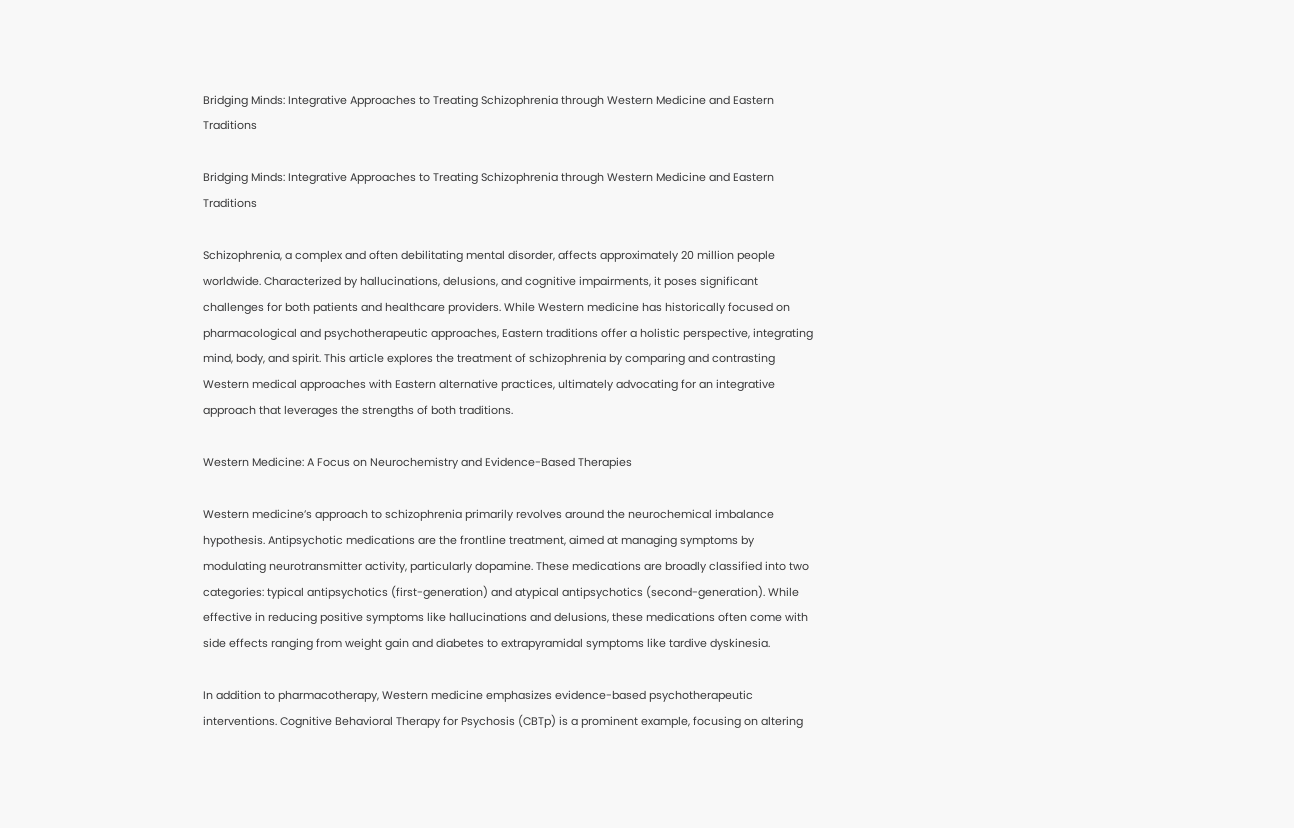Bridging Minds: Integrative Approaches to Treating Schizophrenia through Western Medicine and Eastern Traditions

Bridging Minds: Integrative Approaches to Treating Schizophrenia through Western Medicine and Eastern Traditions

Schizophrenia, a complex and often debilitating mental disorder, affects approximately 20 million people worldwide. Characterized by hallucinations, delusions, and cognitive impairments, it poses significant challenges for both patients and healthcare providers. While Western medicine has historically focused on pharmacological and psychotherapeutic approaches, Eastern traditions offer a holistic perspective, integrating mind, body, and spirit. This article explores the treatment of schizophrenia by comparing and contrasting Western medical approaches with Eastern alternative practices, ultimately advocating for an integrative approach that leverages the strengths of both traditions.

Western Medicine: A Focus on Neurochemistry and Evidence-Based Therapies

Western medicine’s approach to schizophrenia primarily revolves around the neurochemical imbalance hypothesis. Antipsychotic medications are the frontline treatment, aimed at managing symptoms by modulating neurotransmitter activity, particularly dopamine. These medications are broadly classified into two categories: typical antipsychotics (first-generation) and atypical antipsychotics (second-generation). While effective in reducing positive symptoms like hallucinations and delusions, these medications often come with side effects ranging from weight gain and diabetes to extrapyramidal symptoms like tardive dyskinesia.

In addition to pharmacotherapy, Western medicine emphasizes evidence-based psychotherapeutic interventions. Cognitive Behavioral Therapy for Psychosis (CBTp) is a prominent example, focusing on altering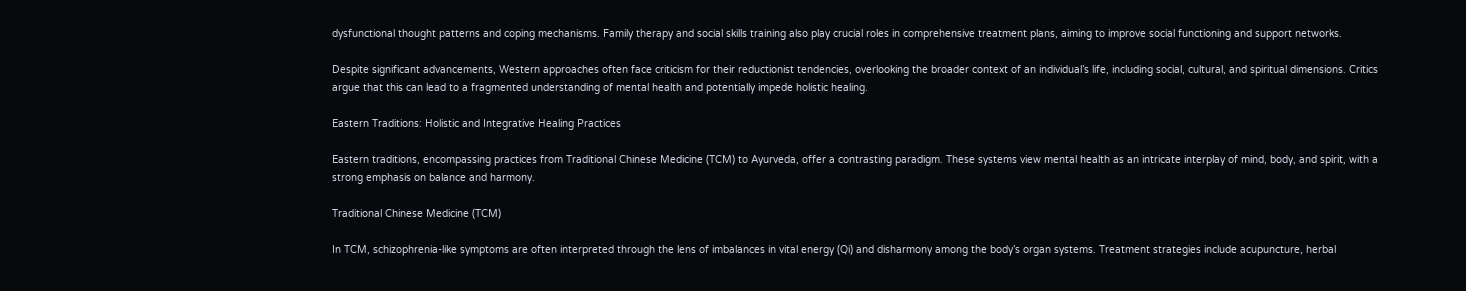dysfunctional thought patterns and coping mechanisms. Family therapy and social skills training also play crucial roles in comprehensive treatment plans, aiming to improve social functioning and support networks.

Despite significant advancements, Western approaches often face criticism for their reductionist tendencies, overlooking the broader context of an individual’s life, including social, cultural, and spiritual dimensions. Critics argue that this can lead to a fragmented understanding of mental health and potentially impede holistic healing.

Eastern Traditions: Holistic and Integrative Healing Practices

Eastern traditions, encompassing practices from Traditional Chinese Medicine (TCM) to Ayurveda, offer a contrasting paradigm. These systems view mental health as an intricate interplay of mind, body, and spirit, with a strong emphasis on balance and harmony.

Traditional Chinese Medicine (TCM)

In TCM, schizophrenia-like symptoms are often interpreted through the lens of imbalances in vital energy (Qi) and disharmony among the body’s organ systems. Treatment strategies include acupuncture, herbal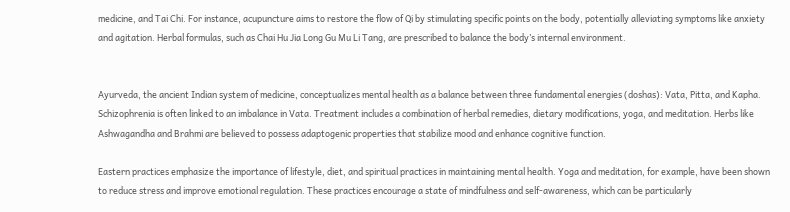medicine, and Tai Chi. For instance, acupuncture aims to restore the flow of Qi by stimulating specific points on the body, potentially alleviating symptoms like anxiety and agitation. Herbal formulas, such as Chai Hu Jia Long Gu Mu Li Tang, are prescribed to balance the body’s internal environment.


Ayurveda, the ancient Indian system of medicine, conceptualizes mental health as a balance between three fundamental energies (doshas): Vata, Pitta, and Kapha. Schizophrenia is often linked to an imbalance in Vata. Treatment includes a combination of herbal remedies, dietary modifications, yoga, and meditation. Herbs like Ashwagandha and Brahmi are believed to possess adaptogenic properties that stabilize mood and enhance cognitive function.

Eastern practices emphasize the importance of lifestyle, diet, and spiritual practices in maintaining mental health. Yoga and meditation, for example, have been shown to reduce stress and improve emotional regulation. These practices encourage a state of mindfulness and self-awareness, which can be particularly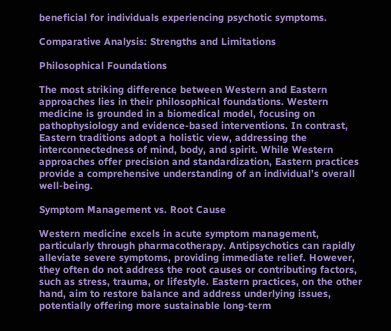beneficial for individuals experiencing psychotic symptoms.

Comparative Analysis: Strengths and Limitations

Philosophical Foundations

The most striking difference between Western and Eastern approaches lies in their philosophical foundations. Western medicine is grounded in a biomedical model, focusing on pathophysiology and evidence-based interventions. In contrast, Eastern traditions adopt a holistic view, addressing the interconnectedness of mind, body, and spirit. While Western approaches offer precision and standardization, Eastern practices provide a comprehensive understanding of an individual’s overall well-being.

Symptom Management vs. Root Cause

Western medicine excels in acute symptom management, particularly through pharmacotherapy. Antipsychotics can rapidly alleviate severe symptoms, providing immediate relief. However, they often do not address the root causes or contributing factors, such as stress, trauma, or lifestyle. Eastern practices, on the other hand, aim to restore balance and address underlying issues, potentially offering more sustainable long-term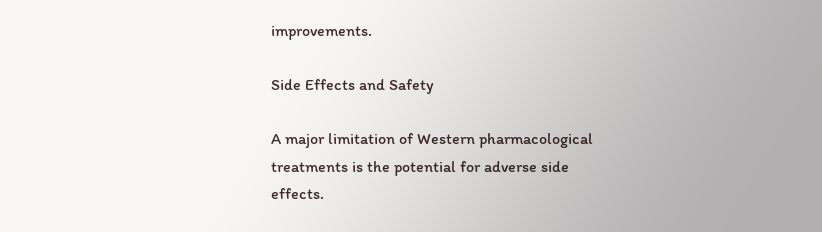improvements.

Side Effects and Safety

A major limitation of Western pharmacological treatments is the potential for adverse side effects.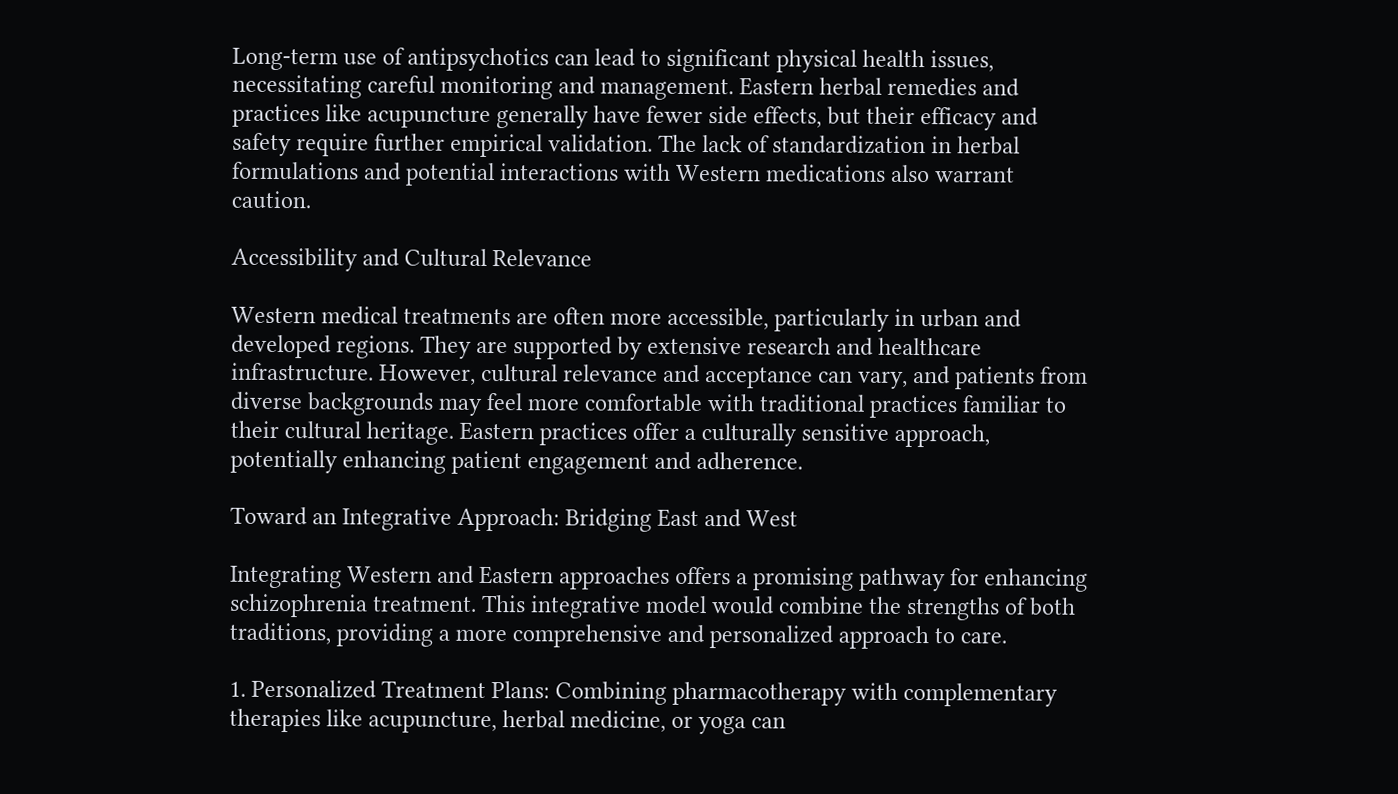Long-term use of antipsychotics can lead to significant physical health issues, necessitating careful monitoring and management. Eastern herbal remedies and practices like acupuncture generally have fewer side effects, but their efficacy and safety require further empirical validation. The lack of standardization in herbal formulations and potential interactions with Western medications also warrant caution.

Accessibility and Cultural Relevance

Western medical treatments are often more accessible, particularly in urban and developed regions. They are supported by extensive research and healthcare infrastructure. However, cultural relevance and acceptance can vary, and patients from diverse backgrounds may feel more comfortable with traditional practices familiar to their cultural heritage. Eastern practices offer a culturally sensitive approach, potentially enhancing patient engagement and adherence.

Toward an Integrative Approach: Bridging East and West

Integrating Western and Eastern approaches offers a promising pathway for enhancing schizophrenia treatment. This integrative model would combine the strengths of both traditions, providing a more comprehensive and personalized approach to care.

1. Personalized Treatment Plans: Combining pharmacotherapy with complementary therapies like acupuncture, herbal medicine, or yoga can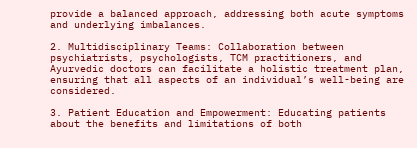provide a balanced approach, addressing both acute symptoms and underlying imbalances.

2. Multidisciplinary Teams: Collaboration between psychiatrists, psychologists, TCM practitioners, and Ayurvedic doctors can facilitate a holistic treatment plan, ensuring that all aspects of an individual’s well-being are considered.

3. Patient Education and Empowerment: Educating patients about the benefits and limitations of both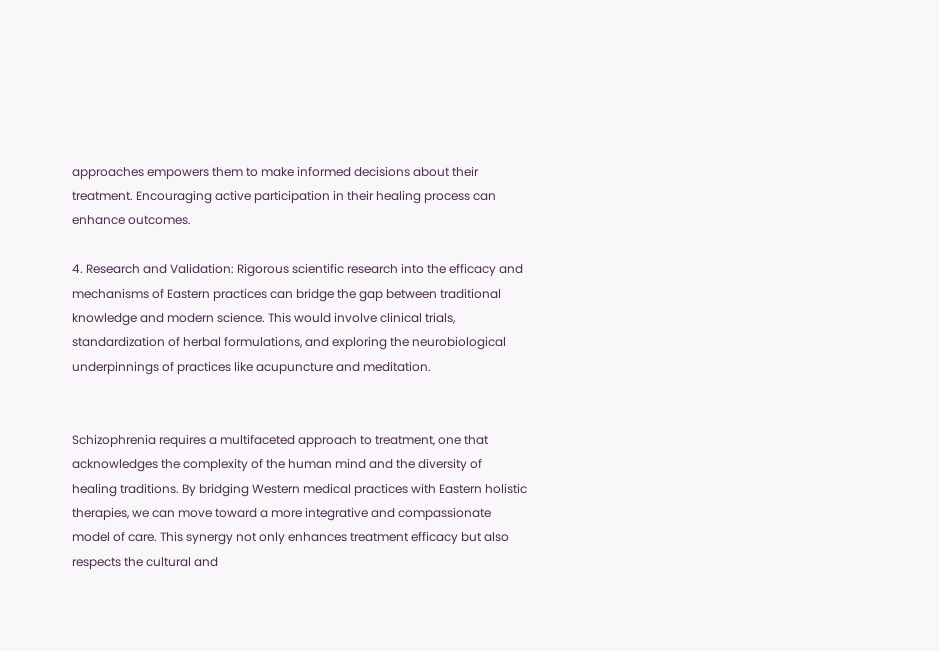approaches empowers them to make informed decisions about their treatment. Encouraging active participation in their healing process can enhance outcomes.

4. Research and Validation: Rigorous scientific research into the efficacy and mechanisms of Eastern practices can bridge the gap between traditional knowledge and modern science. This would involve clinical trials, standardization of herbal formulations, and exploring the neurobiological underpinnings of practices like acupuncture and meditation.


Schizophrenia requires a multifaceted approach to treatment, one that acknowledges the complexity of the human mind and the diversity of healing traditions. By bridging Western medical practices with Eastern holistic therapies, we can move toward a more integrative and compassionate model of care. This synergy not only enhances treatment efficacy but also respects the cultural and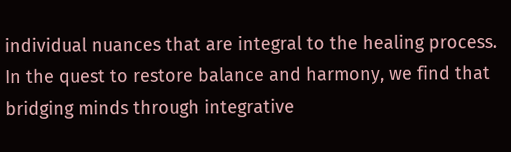individual nuances that are integral to the healing process. In the quest to restore balance and harmony, we find that bridging minds through integrative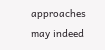approaches may indeed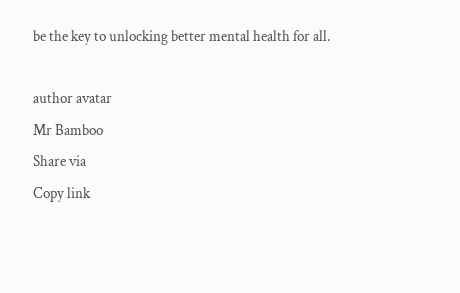be the key to unlocking better mental health for all.

author avatar
Mr Bamboo
Share via
Copy link